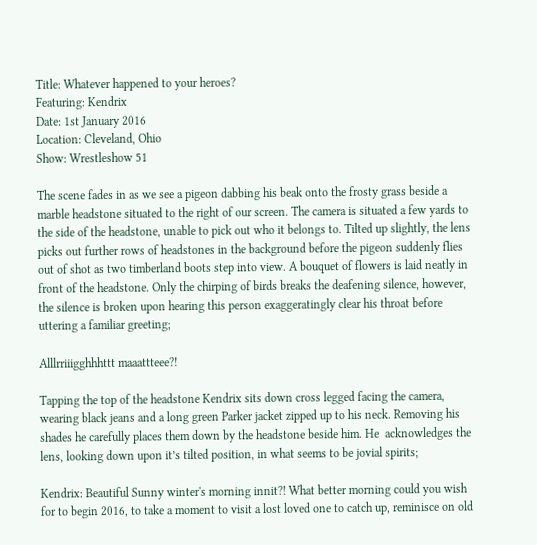Title: Whatever happened to your heroes?
Featuring: Kendrix
Date: 1st January 2016
Location: Cleveland, Ohio
Show: Wrestleshow 51

The scene fades in as we see a pigeon dabbing his beak onto the frosty grass beside a marble headstone situated to the right of our screen. The camera is situated a few yards to the side of the headstone, unable to pick out who it belongs to. Tilted up slightly, the lens picks out further rows of headstones in the background before the pigeon suddenly flies out of shot as two timberland boots step into view. A bouquet of flowers is laid neatly in front of the headstone. Only the chirping of birds breaks the deafening silence, however, the silence is broken upon hearing this person exaggeratingly clear his throat before uttering a familiar greeting;

Alllrriiigghhhttt maaattteee?!

Tapping the top of the headstone Kendrix sits down cross legged facing the camera, wearing black jeans and a long green Parker jacket zipped up to his neck. Removing his shades he carefully places them down by the headstone beside him. He  acknowledges the lens, looking down upon it’s tilted position, in what seems to be jovial spirits;

Kendrix: Beautiful Sunny winter's morning innit?! What better morning could you wish for to begin 2016, to take a moment to visit a lost loved one to catch up, reminisce on old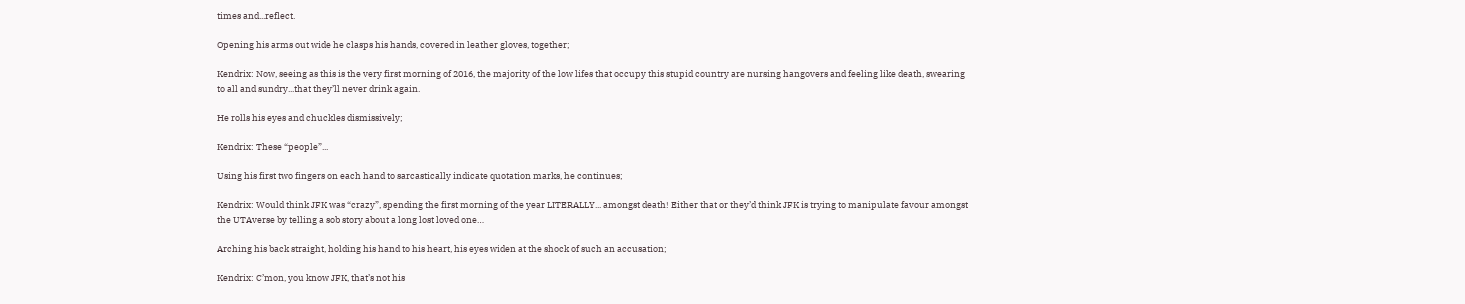times and...reflect.

Opening his arms out wide he clasps his hands, covered in leather gloves, together;

Kendrix: Now, seeing as this is the very first morning of 2016, the majority of the low lifes that occupy this stupid country are nursing hangovers and feeling like death, swearing to all and sundry...that they’ll never drink again.

He rolls his eyes and chuckles dismissively;

Kendrix: These “people”...

Using his first two fingers on each hand to sarcastically indicate quotation marks, he continues;

Kendrix: Would think JFK was “crazy”, spending the first morning of the year LITERALLY... amongst death! Either that or they’d think JFK is trying to manipulate favour amongst the UTAverse by telling a sob story about a long lost loved one…

Arching his back straight, holding his hand to his heart, his eyes widen at the shock of such an accusation;

Kendrix: C’mon, you know JFK, that’s not his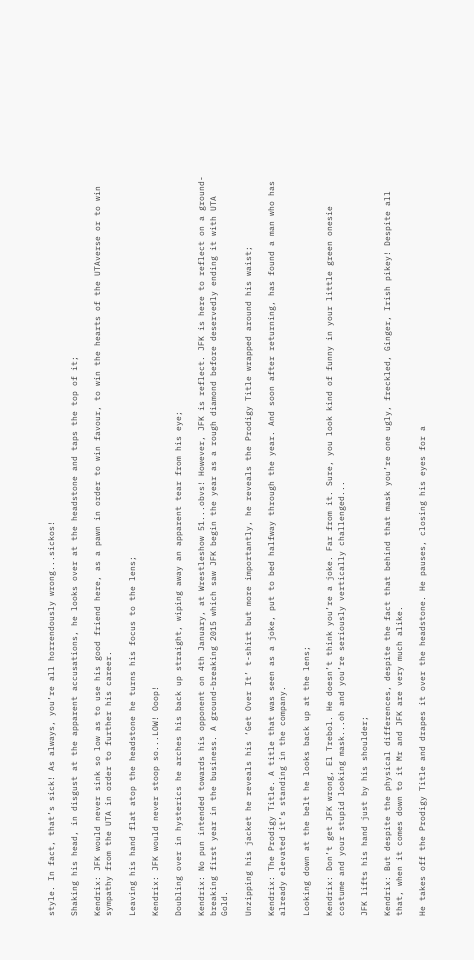style. In fact, that’s sick! As always, you’re all horrendously wrong...sickos!

Shaking his head, in disgust at the apparent accusations, he looks over at the headstone and taps the top of it;

Kendrix: JFK would never sink so low as to use his good friend here, as a pawn in order to win favour, to win the hearts of the UTAverse or to win sympathy from the UTA in order to further his career.

Leaving his hand flat atop the headstone he turns his focus to the lens;

Kendrix: JFK would never stoop so...LOW! Ooop!

Doubling over in hysterics he arches his back up straight, wiping away an apparent tear from his eye;

Kendrix: No pun intended towards his opponent on 4th January, at Wrestleshow 51...obvs! However, JFK is reflect. JFK is here to reflect on a ground-breaking first year in the business. A ground-breaking 2015 which saw JFK begin the year as a rough diamond before deservedly ending it with UTA Gold.

Unzipping his jacket he reveals his ‘Get Over It’ t-shirt but more importantly, he reveals the Prodigy Title wrapped around his waist;

Kendrix: The Prodigy Title. A title that was seen as a joke, put to bed halfway through the year. And soon after returning, has found a man who has already elevated it’s standing in the company.

Looking down at the belt he looks back up at the lens;

Kendrix: Don’t get JFK wrong, El Trebol. He doesn’t think you’re a joke. Far from it. Sure, you look kind of funny in your little green onesie costume and your stupid looking mask...oh and you’re seriously vertically challenged...

JFK lifts his hand just by his shoulder;

Kendrix: But despite the physical differences, despite the fact that behind that mask you’re one ugly, freckled, Ginger, Irish pikey! Despite all that, when it comes down to it Mr and JFK are very much alike.

He takes off the Prodigy Title and drapes it over the headstone. He pauses, closing his eyes for a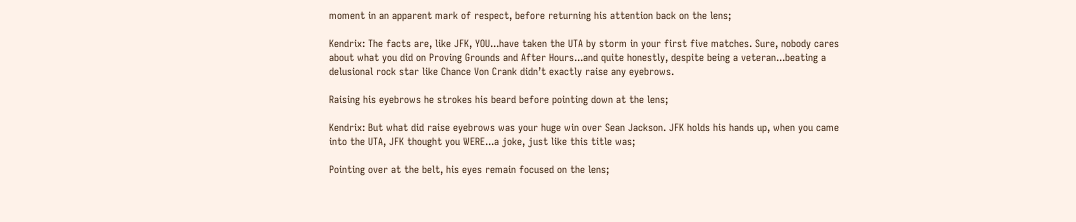moment in an apparent mark of respect, before returning his attention back on the lens;

Kendrix: The facts are, like JFK, YOU...have taken the UTA by storm in your first five matches. Sure, nobody cares about what you did on Proving Grounds and After Hours...and quite honestly, despite being a veteran...beating a delusional rock star like Chance Von Crank didn’t exactly raise any eyebrows.

Raising his eyebrows he strokes his beard before pointing down at the lens;

Kendrix: But what did raise eyebrows was your huge win over Sean Jackson. JFK holds his hands up, when you came into the UTA, JFK thought you WERE...a joke, just like this title was;

Pointing over at the belt, his eyes remain focused on the lens;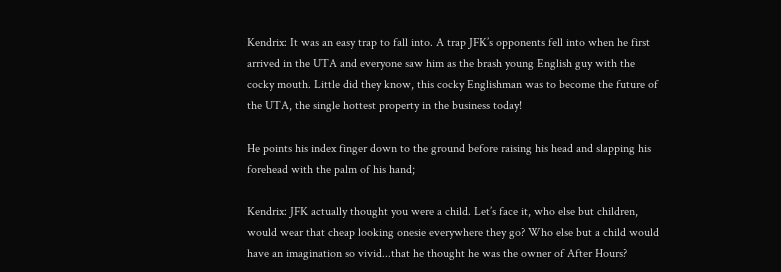Kendrix: It was an easy trap to fall into. A trap JFK’s opponents fell into when he first arrived in the UTA and everyone saw him as the brash young English guy with the cocky mouth. Little did they know, this cocky Englishman was to become the future of the UTA, the single hottest property in the business today!

He points his index finger down to the ground before raising his head and slapping his forehead with the palm of his hand;

Kendrix: JFK actually thought you were a child. Let’s face it, who else but children, would wear that cheap looking onesie everywhere they go? Who else but a child would have an imagination so vivid...that he thought he was the owner of After Hours?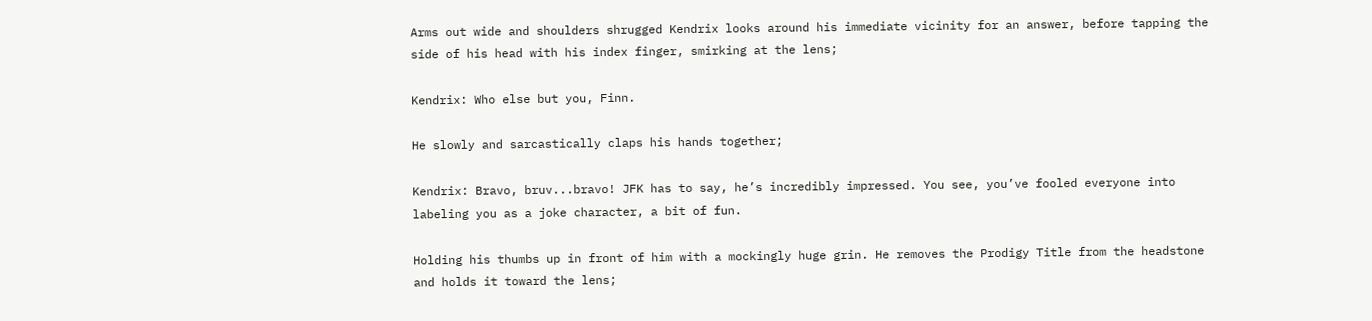Arms out wide and shoulders shrugged Kendrix looks around his immediate vicinity for an answer, before tapping the side of his head with his index finger, smirking at the lens;

Kendrix: Who else but you, Finn.

He slowly and sarcastically claps his hands together;

Kendrix: Bravo, bruv...bravo! JFK has to say, he’s incredibly impressed. You see, you’ve fooled everyone into labeling you as a joke character, a bit of fun.

Holding his thumbs up in front of him with a mockingly huge grin. He removes the Prodigy Title from the headstone and holds it toward the lens;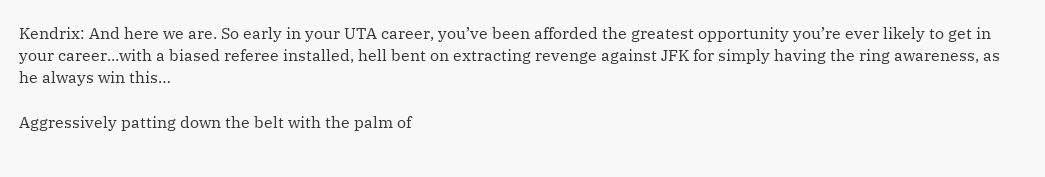Kendrix: And here we are. So early in your UTA career, you’ve been afforded the greatest opportunity you’re ever likely to get in your career...with a biased referee installed, hell bent on extracting revenge against JFK for simply having the ring awareness, as he always win this…

Aggressively patting down the belt with the palm of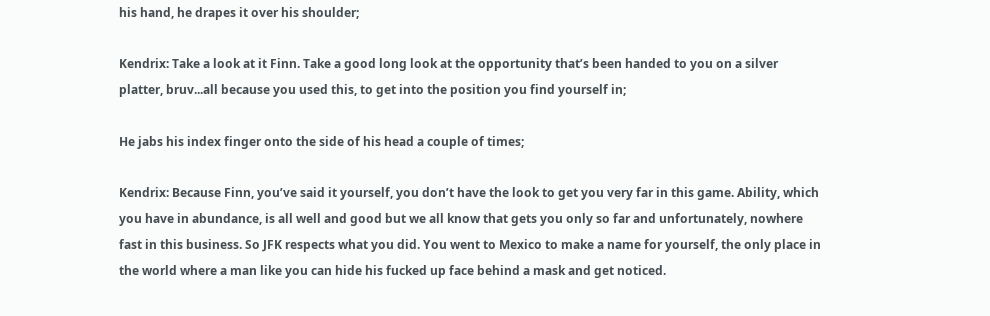his hand, he drapes it over his shoulder;

Kendrix: Take a look at it Finn. Take a good long look at the opportunity that’s been handed to you on a silver platter, bruv...all because you used this, to get into the position you find yourself in;

He jabs his index finger onto the side of his head a couple of times;

Kendrix: Because Finn, you’ve said it yourself, you don’t have the look to get you very far in this game. Ability, which you have in abundance, is all well and good but we all know that gets you only so far and unfortunately, nowhere fast in this business. So JFK respects what you did. You went to Mexico to make a name for yourself, the only place in the world where a man like you can hide his fucked up face behind a mask and get noticed.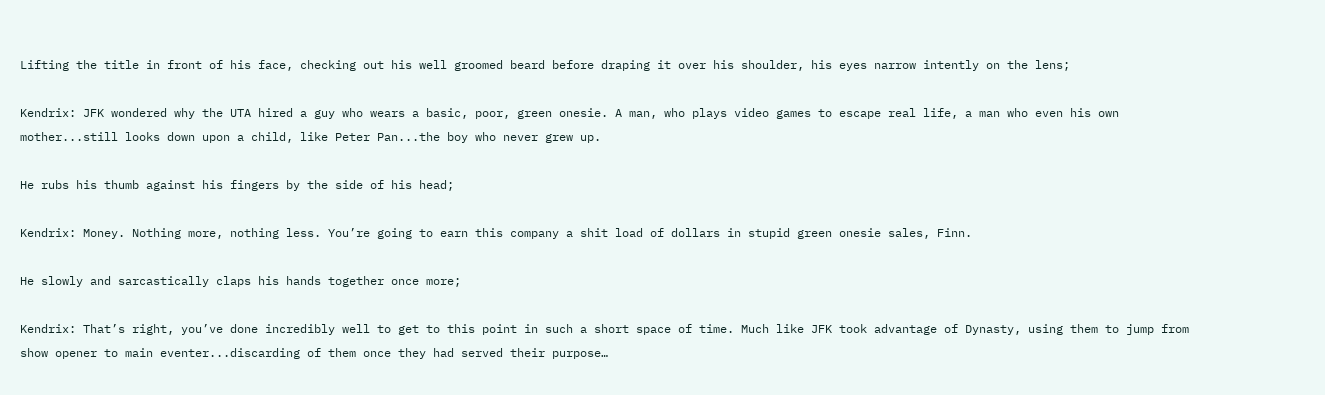Lifting the title in front of his face, checking out his well groomed beard before draping it over his shoulder, his eyes narrow intently on the lens;

Kendrix: JFK wondered why the UTA hired a guy who wears a basic, poor, green onesie. A man, who plays video games to escape real life, a man who even his own mother...still looks down upon a child, like Peter Pan...the boy who never grew up.

He rubs his thumb against his fingers by the side of his head;

Kendrix: Money. Nothing more, nothing less. You’re going to earn this company a shit load of dollars in stupid green onesie sales, Finn.

He slowly and sarcastically claps his hands together once more;

Kendrix: That’s right, you’ve done incredibly well to get to this point in such a short space of time. Much like JFK took advantage of Dynasty, using them to jump from show opener to main eventer...discarding of them once they had served their purpose…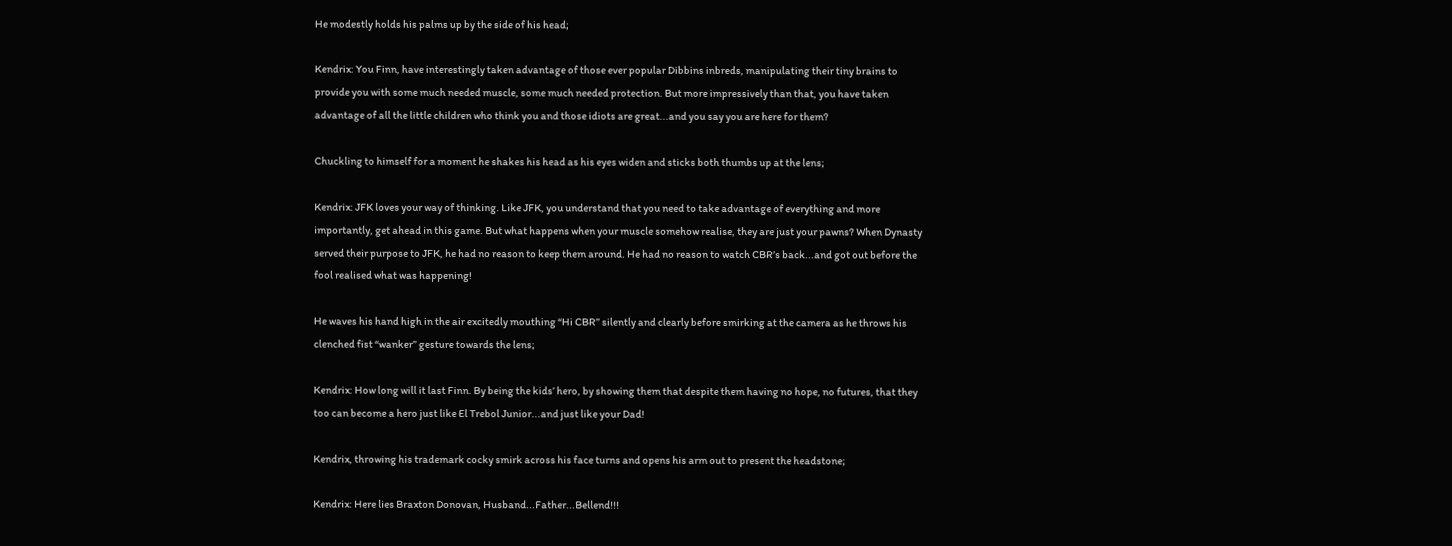He modestly holds his palms up by the side of his head;

Kendrix: You Finn, have interestingly taken advantage of those ever popular Dibbins inbreds, manipulating their tiny brains to provide you with some much needed muscle, some much needed protection. But more impressively than that, you have taken advantage of all the little children who think you and those idiots are great...and you say you are here for them?

Chuckling to himself for a moment he shakes his head as his eyes widen and sticks both thumbs up at the lens;

Kendrix: JFK loves your way of thinking. Like JFK, you understand that you need to take advantage of everything and more importantly, get ahead in this game. But what happens when your muscle somehow realise, they are just your pawns? When Dynasty served their purpose to JFK, he had no reason to keep them around. He had no reason to watch CBR’s back...and got out before the fool realised what was happening!

He waves his hand high in the air excitedly mouthing “Hi CBR” silently and clearly before smirking at the camera as he throws his clenched fist “wanker” gesture towards the lens;

Kendrix: How long will it last Finn. By being the kids’ hero, by showing them that despite them having no hope, no futures, that they too can become a hero just like El Trebol Junior...and just like your Dad!

Kendrix, throwing his trademark cocky smirk across his face turns and opens his arm out to present the headstone;

Kendrix: Here lies Braxton Donovan, Husband...Father...Bellend!!!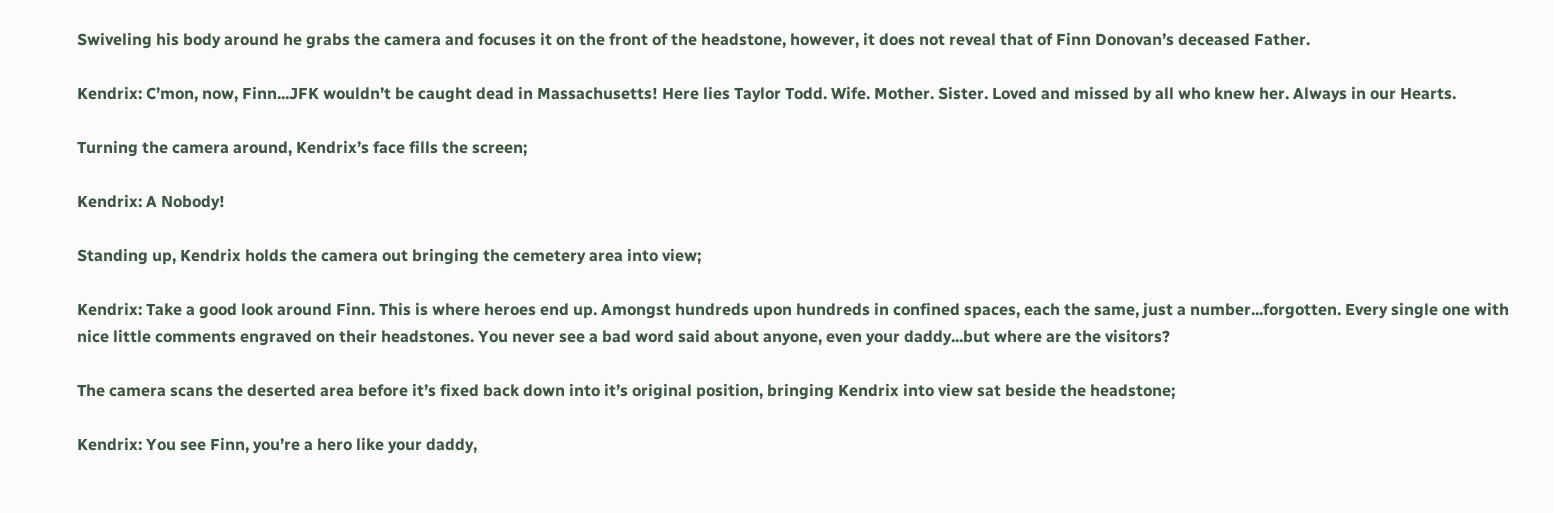Swiveling his body around he grabs the camera and focuses it on the front of the headstone, however, it does not reveal that of Finn Donovan’s deceased Father.

Kendrix: C’mon, now, Finn...JFK wouldn’t be caught dead in Massachusetts! Here lies Taylor Todd. Wife. Mother. Sister. Loved and missed by all who knew her. Always in our Hearts.

Turning the camera around, Kendrix’s face fills the screen;

Kendrix: A Nobody!

Standing up, Kendrix holds the camera out bringing the cemetery area into view;

Kendrix: Take a good look around Finn. This is where heroes end up. Amongst hundreds upon hundreds in confined spaces, each the same, just a number...forgotten. Every single one with nice little comments engraved on their headstones. You never see a bad word said about anyone, even your daddy...but where are the visitors?

The camera scans the deserted area before it’s fixed back down into it’s original position, bringing Kendrix into view sat beside the headstone;

Kendrix: You see Finn, you’re a hero like your daddy,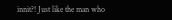innit?! Just like the man who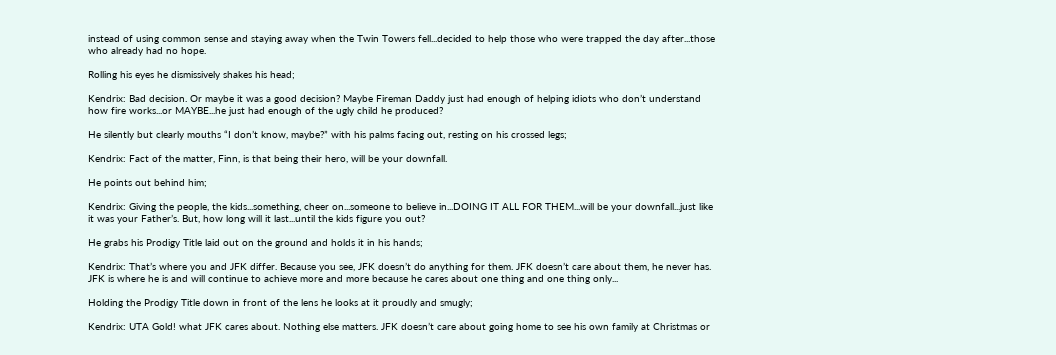instead of using common sense and staying away when the Twin Towers fell...decided to help those who were trapped the day after...those who already had no hope.

Rolling his eyes he dismissively shakes his head;

Kendrix: Bad decision. Or maybe it was a good decision? Maybe Fireman Daddy just had enough of helping idiots who don’t understand how fire works...or MAYBE...he just had enough of the ugly child he produced?

He silently but clearly mouths “I don’t know, maybe?” with his palms facing out, resting on his crossed legs;

Kendrix: Fact of the matter, Finn, is that being their hero, will be your downfall.

He points out behind him;

Kendrix: Giving the people, the kids...something, cheer on...someone to believe in...DOING IT ALL FOR THEM...will be your downfall...just like it was your Father’s. But, how long will it last...until the kids figure you out?

He grabs his Prodigy Title laid out on the ground and holds it in his hands;

Kendrix: That’s where you and JFK differ. Because you see, JFK doesn’t do anything for them. JFK doesn’t care about them, he never has. JFK is where he is and will continue to achieve more and more because he cares about one thing and one thing only...

Holding the Prodigy Title down in front of the lens he looks at it proudly and smugly;

Kendrix: UTA Gold! what JFK cares about. Nothing else matters. JFK doesn’t care about going home to see his own family at Christmas or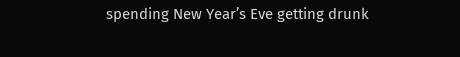spending New Year’s Eve getting drunk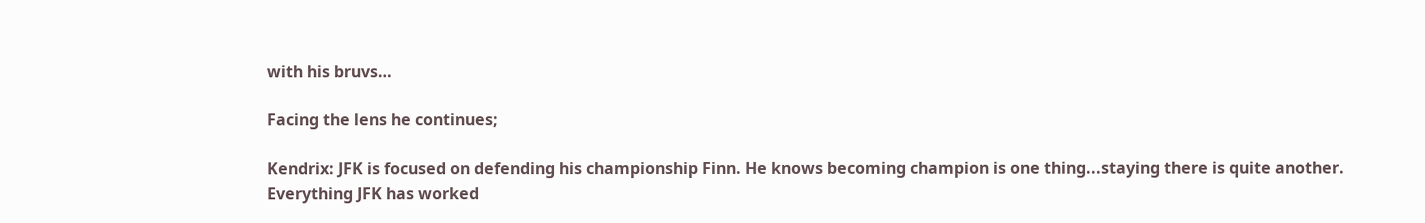with his bruvs…

Facing the lens he continues;

Kendrix: JFK is focused on defending his championship Finn. He knows becoming champion is one thing...staying there is quite another. Everything JFK has worked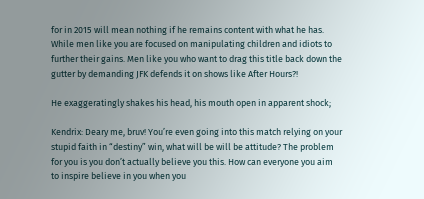for in 2015 will mean nothing if he remains content with what he has. While men like you are focused on manipulating children and idiots to further their gains. Men like you who want to drag this title back down the gutter by demanding JFK defends it on shows like After Hours?!

He exaggeratingly shakes his head, his mouth open in apparent shock;

Kendrix: Deary me, bruv! You’re even going into this match relying on your stupid faith in “destiny” win, what will be will be attitude? The problem for you is you don’t actually believe you this. How can everyone you aim to inspire believe in you when you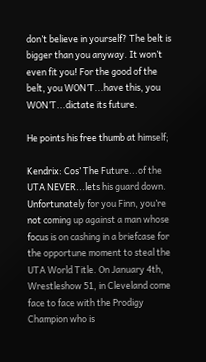don’t believe in yourself? The belt is bigger than you anyway. It won’t even fit you! For the good of the belt, you WON’T...have this, you WON’T...dictate its future.

He points his free thumb at himself;

Kendrix: Cos’ The Future...of the UTA NEVER...lets his guard down. Unfortunately for you Finn, you’re not coming up against a man whose focus is on cashing in a briefcase for the opportune moment to steal the UTA World Title. On January 4th, Wrestleshow 51, in Cleveland come face to face with the Prodigy Champion who is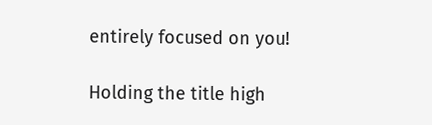entirely focused on you!

Holding the title high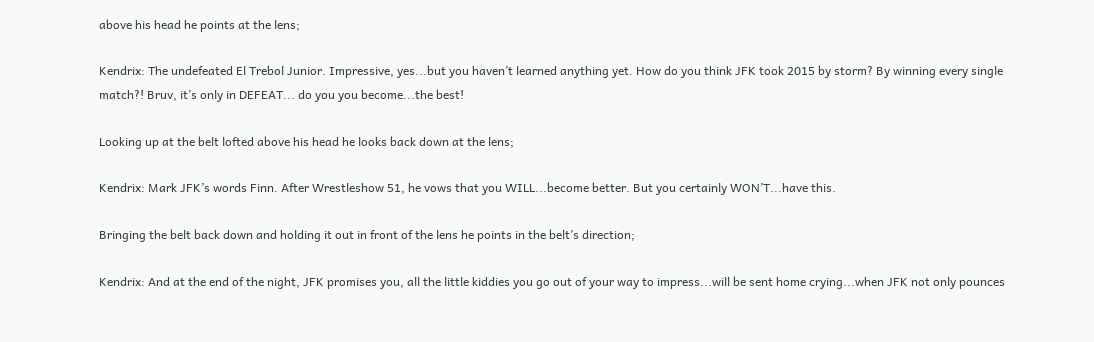above his head he points at the lens;

Kendrix: The undefeated El Trebol Junior. Impressive, yes...but you haven’t learned anything yet. How do you think JFK took 2015 by storm? By winning every single match?! Bruv, it’s only in DEFEAT... do you you become...the best!

Looking up at the belt lofted above his head he looks back down at the lens;

Kendrix: Mark JFK’s words Finn. After Wrestleshow 51, he vows that you WILL...become better. But you certainly WON’T...have this.

Bringing the belt back down and holding it out in front of the lens he points in the belt’s direction;

Kendrix: And at the end of the night, JFK promises you, all the little kiddies you go out of your way to impress...will be sent home crying...when JFK not only pounces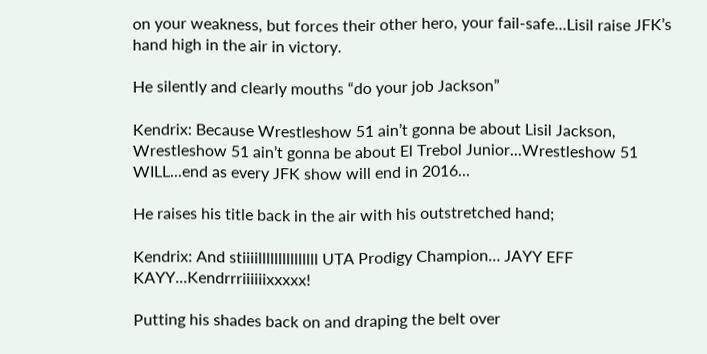on your weakness, but forces their other hero, your fail-safe...Lisil raise JFK’s hand high in the air in victory.

He silently and clearly mouths “do your job Jackson”

Kendrix: Because Wrestleshow 51 ain’t gonna be about Lisil Jackson, Wrestleshow 51 ain’t gonna be about El Trebol Junior...Wrestleshow 51 WILL...end as every JFK show will end in 2016...

He raises his title back in the air with his outstretched hand;

Kendrix: And stiiiilllllllllllllll UTA Prodigy Champion… JAYY EFF KAYY...Kendrrriiiiiixxxxx!

Putting his shades back on and draping the belt over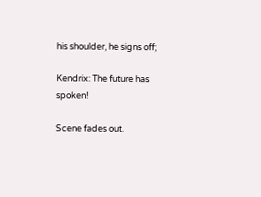his shoulder, he signs off;

Kendrix: The future has spoken!

Scene fades out.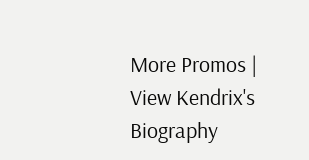More Promos | View Kendrix's Biography